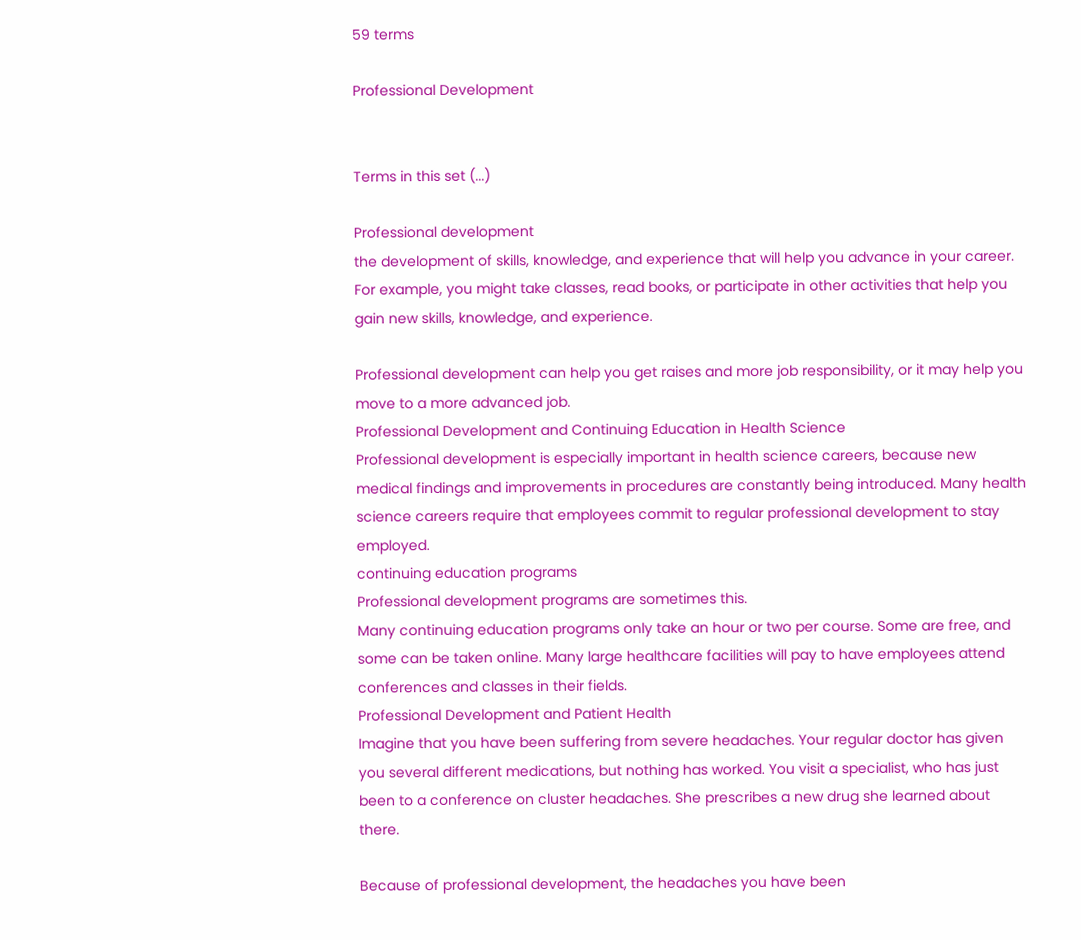59 terms

Professional Development


Terms in this set (...)

Professional development
the development of skills, knowledge, and experience that will help you advance in your career. For example, you might take classes, read books, or participate in other activities that help you gain new skills, knowledge, and experience.

Professional development can help you get raises and more job responsibility, or it may help you move to a more advanced job.
Professional Development and Continuing Education in Health Science
Professional development is especially important in health science careers, because new medical findings and improvements in procedures are constantly being introduced. Many health science careers require that employees commit to regular professional development to stay employed.
continuing education programs
Professional development programs are sometimes this.
Many continuing education programs only take an hour or two per course. Some are free, and some can be taken online. Many large healthcare facilities will pay to have employees attend conferences and classes in their fields.
Professional Development and Patient Health
Imagine that you have been suffering from severe headaches. Your regular doctor has given you several different medications, but nothing has worked. You visit a specialist, who has just been to a conference on cluster headaches. She prescribes a new drug she learned about there.

Because of professional development, the headaches you have been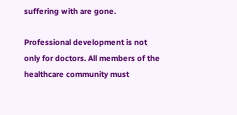suffering with are gone.

Professional development is not only for doctors. All members of the healthcare community must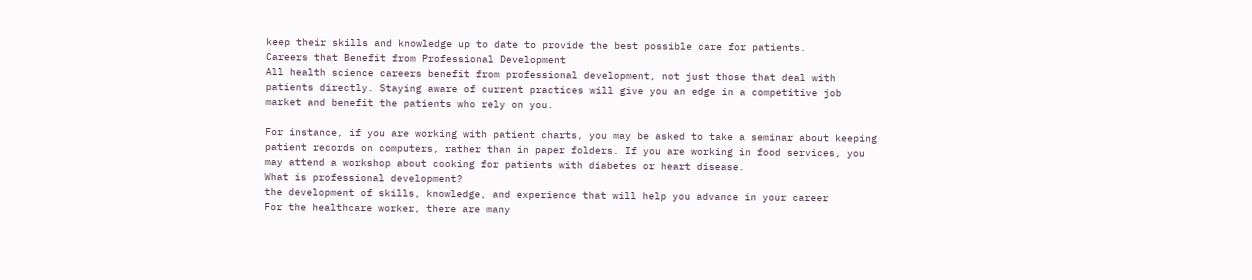keep their skills and knowledge up to date to provide the best possible care for patients.
Careers that Benefit from Professional Development
All health science careers benefit from professional development, not just those that deal with patients directly. Staying aware of current practices will give you an edge in a competitive job market and benefit the patients who rely on you.

For instance, if you are working with patient charts, you may be asked to take a seminar about keeping patient records on computers, rather than in paper folders. If you are working in food services, you may attend a workshop about cooking for patients with diabetes or heart disease.
What is professional development?
the development of skills, knowledge, and experience that will help you advance in your career
For the healthcare worker, there are many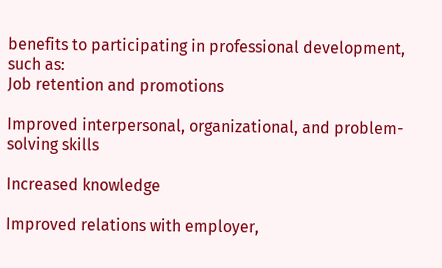benefits to participating in professional development, such as:
Job retention and promotions

Improved interpersonal, organizational, and problem-solving skills

Increased knowledge

Improved relations with employer,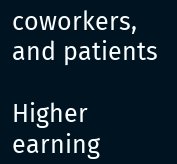coworkers, and patients

Higher earning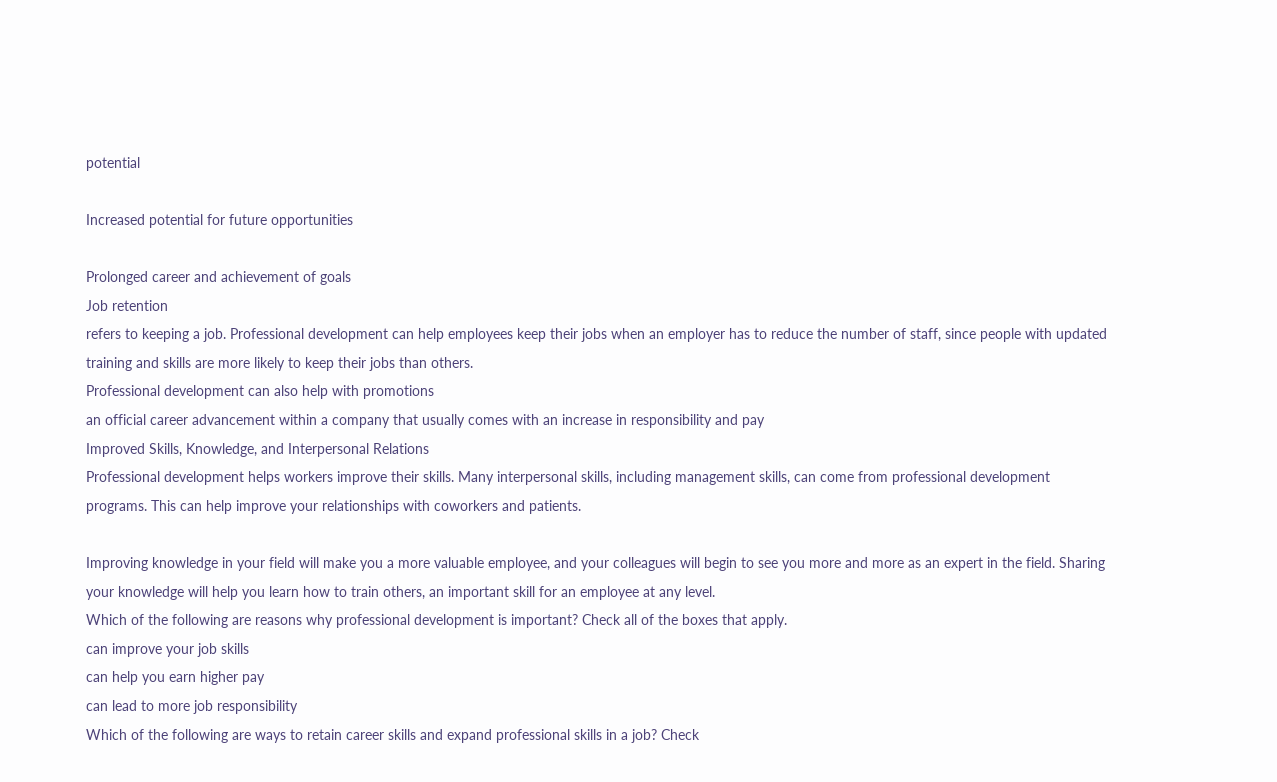potential

Increased potential for future opportunities

Prolonged career and achievement of goals
Job retention
refers to keeping a job. Professional development can help employees keep their jobs when an employer has to reduce the number of staff, since people with updated training and skills are more likely to keep their jobs than others.
Professional development can also help with promotions
an official career advancement within a company that usually comes with an increase in responsibility and pay
Improved Skills, Knowledge, and Interpersonal Relations
Professional development helps workers improve their skills. Many interpersonal skills, including management skills, can come from professional development programs. This can help improve your relationships with coworkers and patients.

Improving knowledge in your field will make you a more valuable employee, and your colleagues will begin to see you more and more as an expert in the field. Sharing your knowledge will help you learn how to train others, an important skill for an employee at any level.
Which of the following are reasons why professional development is important? Check all of the boxes that apply.
can improve your job skills
can help you earn higher pay
can lead to more job responsibility
Which of the following are ways to retain career skills and expand professional skills in a job? Check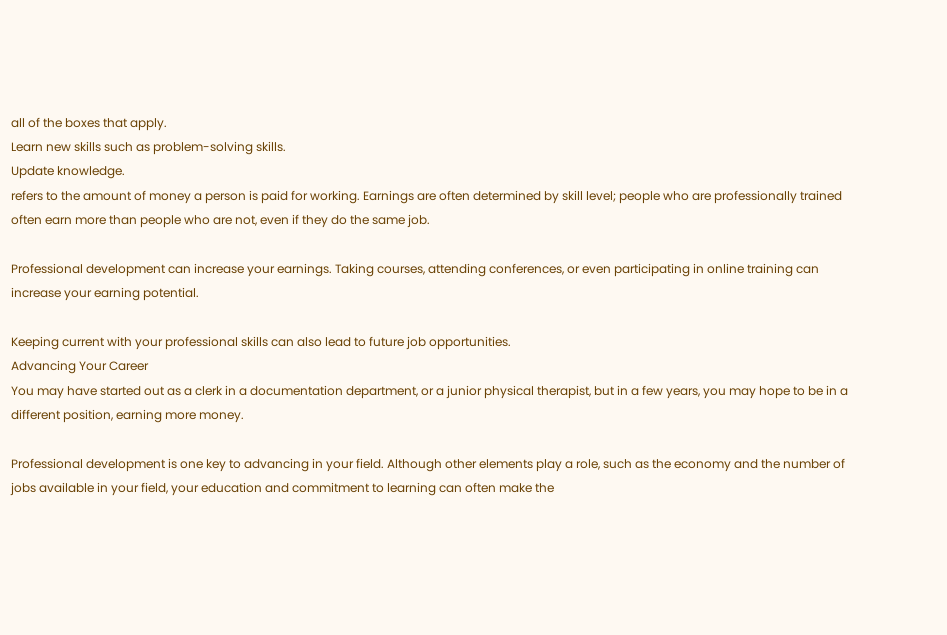all of the boxes that apply.
Learn new skills such as problem-solving skills.
Update knowledge.
refers to the amount of money a person is paid for working. Earnings are often determined by skill level; people who are professionally trained often earn more than people who are not, even if they do the same job.

Professional development can increase your earnings. Taking courses, attending conferences, or even participating in online training can increase your earning potential.

Keeping current with your professional skills can also lead to future job opportunities.
Advancing Your Career
You may have started out as a clerk in a documentation department, or a junior physical therapist, but in a few years, you may hope to be in a different position, earning more money.

Professional development is one key to advancing in your field. Although other elements play a role, such as the economy and the number of jobs available in your field, your education and commitment to learning can often make the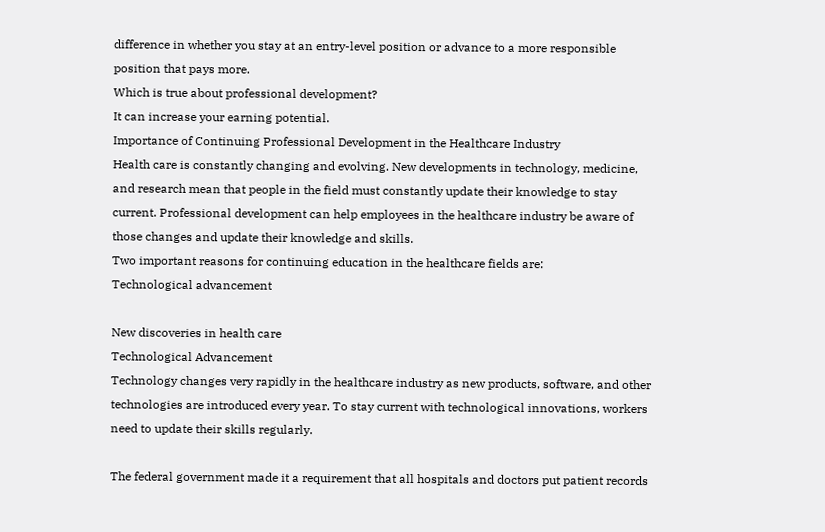difference in whether you stay at an entry-level position or advance to a more responsible position that pays more.
Which is true about professional development?
It can increase your earning potential.
Importance of Continuing Professional Development in the Healthcare Industry
Health care is constantly changing and evolving. New developments in technology, medicine, and research mean that people in the field must constantly update their knowledge to stay current. Professional development can help employees in the healthcare industry be aware of those changes and update their knowledge and skills.
Two important reasons for continuing education in the healthcare fields are:
Technological advancement

New discoveries in health care
Technological Advancement
Technology changes very rapidly in the healthcare industry as new products, software, and other technologies are introduced every year. To stay current with technological innovations, workers need to update their skills regularly.

The federal government made it a requirement that all hospitals and doctors put patient records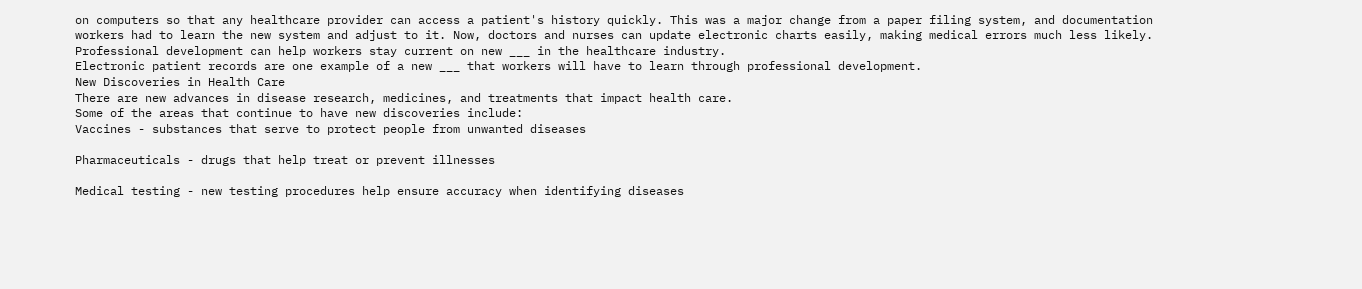on computers so that any healthcare provider can access a patient's history quickly. This was a major change from a paper filing system, and documentation workers had to learn the new system and adjust to it. Now, doctors and nurses can update electronic charts easily, making medical errors much less likely.
Professional development can help workers stay current on new ___ in the healthcare industry.
Electronic patient records are one example of a new ___ that workers will have to learn through professional development.
New Discoveries in Health Care
There are new advances in disease research, medicines, and treatments that impact health care.
Some of the areas that continue to have new discoveries include:
Vaccines - substances that serve to protect people from unwanted diseases

Pharmaceuticals - drugs that help treat or prevent illnesses

Medical testing - new testing procedures help ensure accuracy when identifying diseases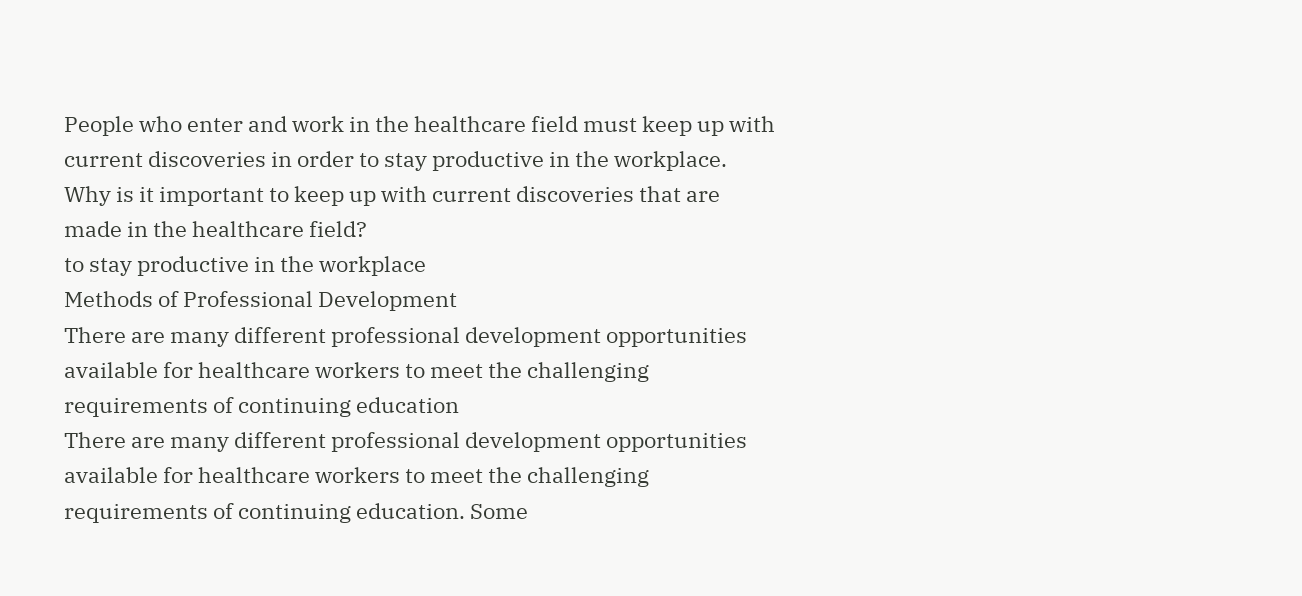People who enter and work in the healthcare field must keep up with current discoveries in order to stay productive in the workplace.
Why is it important to keep up with current discoveries that are made in the healthcare field?
to stay productive in the workplace
Methods of Professional Development
There are many different professional development opportunities available for healthcare workers to meet the challenging requirements of continuing education
There are many different professional development opportunities available for healthcare workers to meet the challenging requirements of continuing education. Some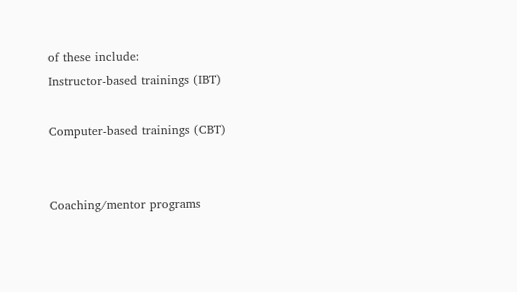of these include:
Instructor-based trainings (IBT)

Computer-based trainings (CBT)


Coaching/mentor programs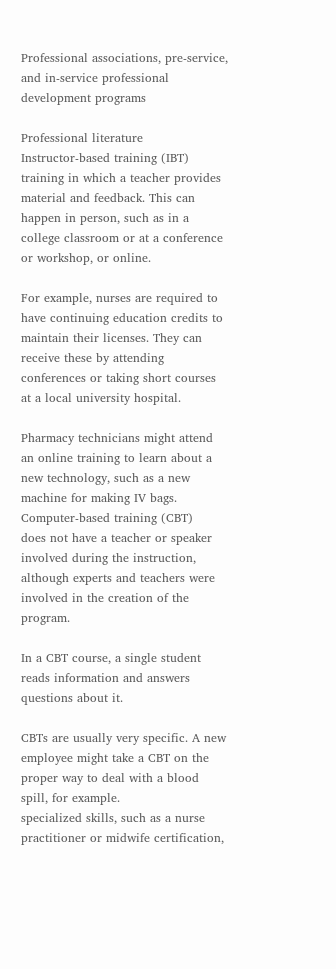Professional associations, pre-service, and in-service professional development programs

Professional literature
Instructor-based training (IBT)
training in which a teacher provides material and feedback. This can happen in person, such as in a college classroom or at a conference or workshop, or online.

For example, nurses are required to have continuing education credits to maintain their licenses. They can receive these by attending conferences or taking short courses at a local university hospital.

Pharmacy technicians might attend an online training to learn about a new technology, such as a new machine for making IV bags.
Computer-based training (CBT)
does not have a teacher or speaker involved during the instruction, although experts and teachers were involved in the creation of the program.

In a CBT course, a single student reads information and answers questions about it.

CBTs are usually very specific. A new employee might take a CBT on the proper way to deal with a blood spill, for example.
specialized skills, such as a nurse practitioner or midwife certification,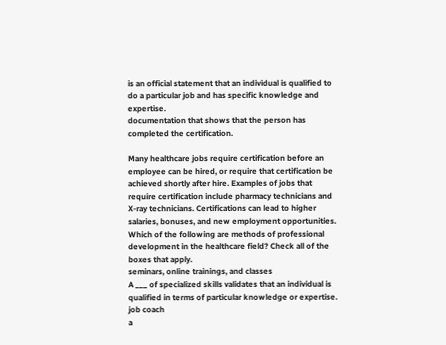is an official statement that an individual is qualified to do a particular job and has specific knowledge and expertise.
documentation that shows that the person has completed the certification.

Many healthcare jobs require certification before an employee can be hired, or require that certification be achieved shortly after hire. Examples of jobs that require certification include pharmacy technicians and X-ray technicians. Certifications can lead to higher salaries, bonuses, and new employment opportunities.
Which of the following are methods of professional development in the healthcare field? Check all of the boxes that apply.
seminars, online trainings, and classes
A ___ of specialized skills validates that an individual is qualified in terms of particular knowledge or expertise.
job coach
a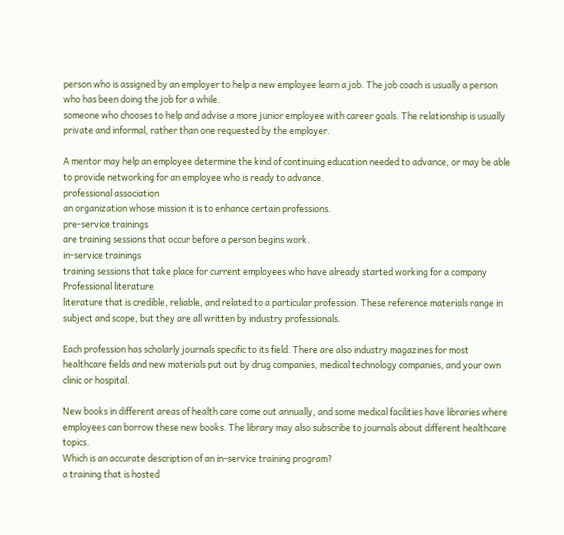person who is assigned by an employer to help a new employee learn a job. The job coach is usually a person who has been doing the job for a while.
someone who chooses to help and advise a more junior employee with career goals. The relationship is usually private and informal, rather than one requested by the employer.

A mentor may help an employee determine the kind of continuing education needed to advance, or may be able to provide networking for an employee who is ready to advance.
professional association
an organization whose mission it is to enhance certain professions.
pre-service trainings
are training sessions that occur before a person begins work.
in-service trainings
training sessions that take place for current employees who have already started working for a company
Professional literature
literature that is credible, reliable, and related to a particular profession. These reference materials range in subject and scope, but they are all written by industry professionals.

Each profession has scholarly journals specific to its field. There are also industry magazines for most healthcare fields and new materials put out by drug companies, medical technology companies, and your own clinic or hospital.

New books in different areas of health care come out annually, and some medical facilities have libraries where employees can borrow these new books. The library may also subscribe to journals about different healthcare topics.
Which is an accurate description of an in-service training program?
a training that is hosted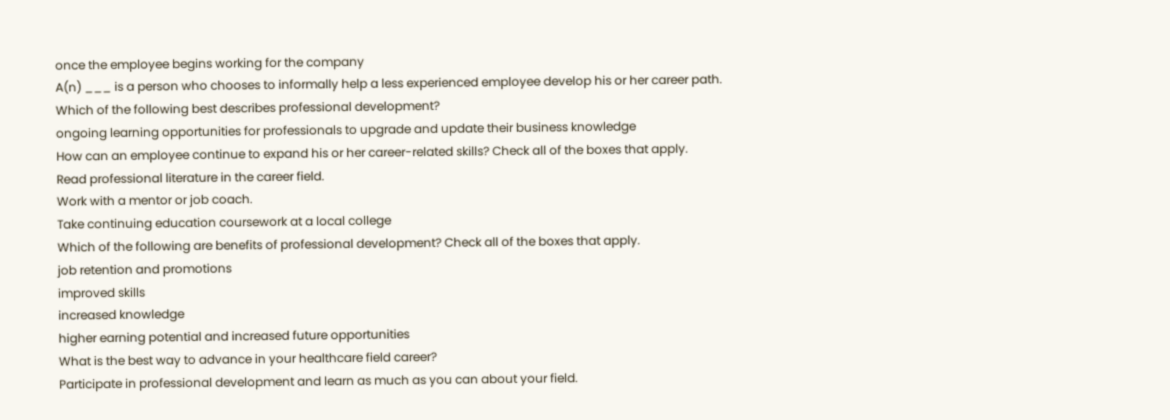once the employee begins working for the company
A(n) ___ is a person who chooses to informally help a less experienced employee develop his or her career path.
Which of the following best describes professional development?
ongoing learning opportunities for professionals to upgrade and update their business knowledge
How can an employee continue to expand his or her career-related skills? Check all of the boxes that apply.
Read professional literature in the career field.
Work with a mentor or job coach.
Take continuing education coursework at a local college
Which of the following are benefits of professional development? Check all of the boxes that apply.
job retention and promotions
improved skills
increased knowledge
higher earning potential and increased future opportunities
What is the best way to advance in your healthcare field career?
Participate in professional development and learn as much as you can about your field.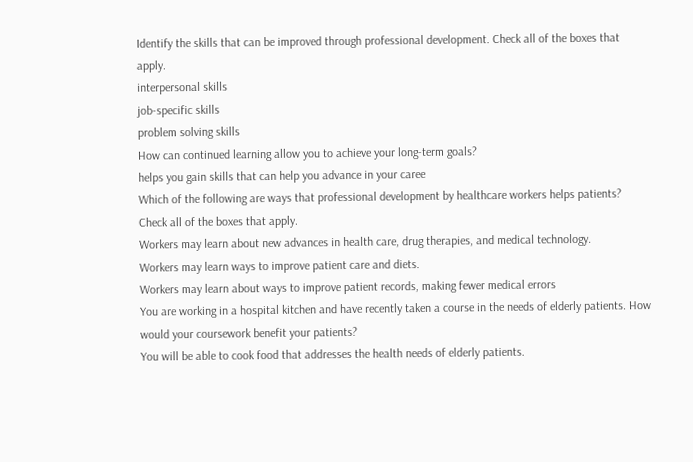Identify the skills that can be improved through professional development. Check all of the boxes that apply.
interpersonal skills
job-specific skills
problem solving skills
How can continued learning allow you to achieve your long-term goals?
helps you gain skills that can help you advance in your caree
Which of the following are ways that professional development by healthcare workers helps patients? Check all of the boxes that apply.
Workers may learn about new advances in health care, drug therapies, and medical technology.
Workers may learn ways to improve patient care and diets.
Workers may learn about ways to improve patient records, making fewer medical errors
You are working in a hospital kitchen and have recently taken a course in the needs of elderly patients. How would your coursework benefit your patients?
You will be able to cook food that addresses the health needs of elderly patients.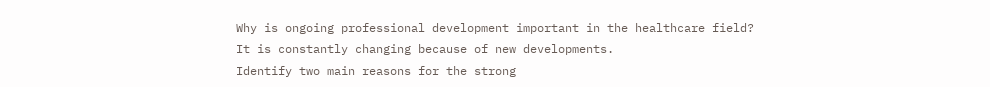Why is ongoing professional development important in the healthcare field?
It is constantly changing because of new developments.
Identify two main reasons for the strong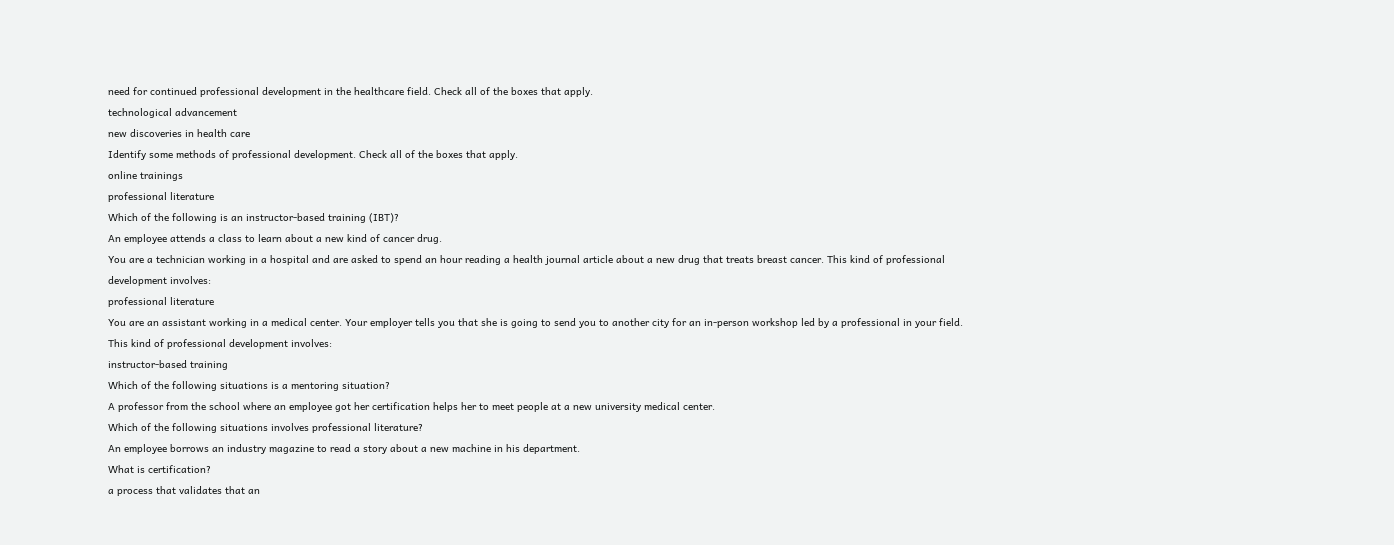need for continued professional development in the healthcare field. Check all of the boxes that apply.
technological advancement
new discoveries in health care
Identify some methods of professional development. Check all of the boxes that apply.
online trainings
professional literature
Which of the following is an instructor-based training (IBT)?
An employee attends a class to learn about a new kind of cancer drug.
You are a technician working in a hospital and are asked to spend an hour reading a health journal article about a new drug that treats breast cancer. This kind of professional development involves:
professional literature
You are an assistant working in a medical center. Your employer tells you that she is going to send you to another city for an in-person workshop led by a professional in your field. This kind of professional development involves:
instructor-based training
Which of the following situations is a mentoring situation?
A professor from the school where an employee got her certification helps her to meet people at a new university medical center.
Which of the following situations involves professional literature?
An employee borrows an industry magazine to read a story about a new machine in his department.
What is certification?
a process that validates that an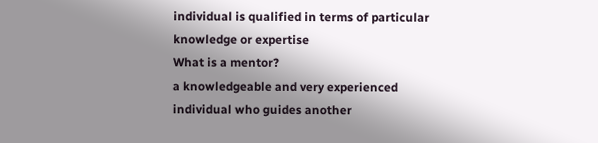individual is qualified in terms of particular knowledge or expertise
What is a mentor?
a knowledgeable and very experienced individual who guides another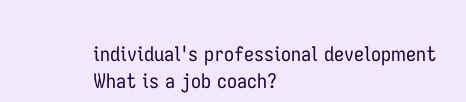individual's professional development
What is a job coach?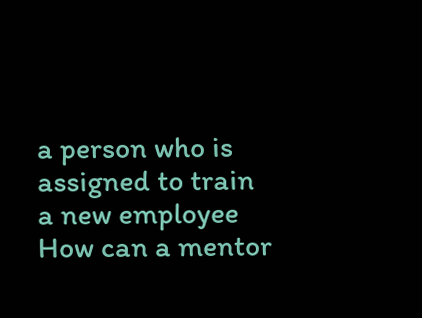a person who is assigned to train a new employee
How can a mentor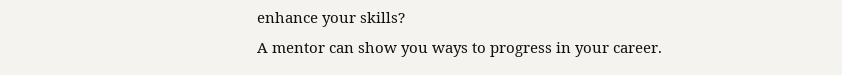enhance your skills?
A mentor can show you ways to progress in your career.